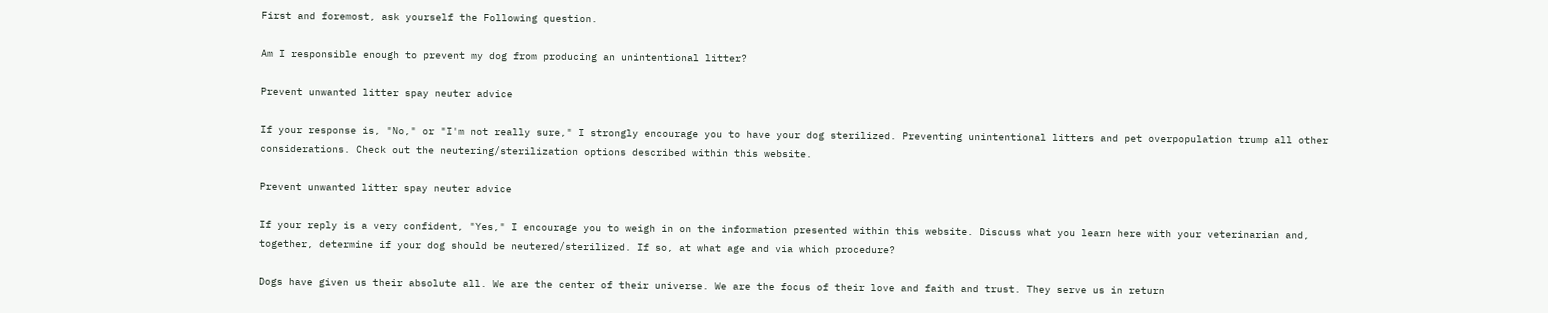First and foremost, ask yourself the Following question.

Am I responsible enough to prevent my dog from producing an unintentional litter?

Prevent unwanted litter spay neuter advice

If your response is, "No," or "I'm not really sure," I strongly encourage you to have your dog sterilized. Preventing unintentional litters and pet overpopulation trump all other considerations. Check out the neutering/sterilization options described within this website.

Prevent unwanted litter spay neuter advice

If your reply is a very confident, "Yes," I encourage you to weigh in on the information presented within this website. Discuss what you learn here with your veterinarian and, together, determine if your dog should be neutered/sterilized. If so, at what age and via which procedure?

Dogs have given us their absolute all. We are the center of their universe. We are the focus of their love and faith and trust. They serve us in return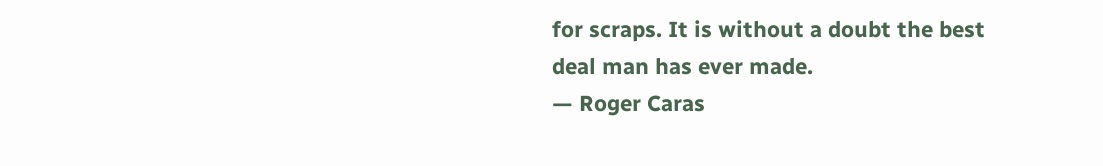for scraps. It is without a doubt the best deal man has ever made.
— Roger Caras